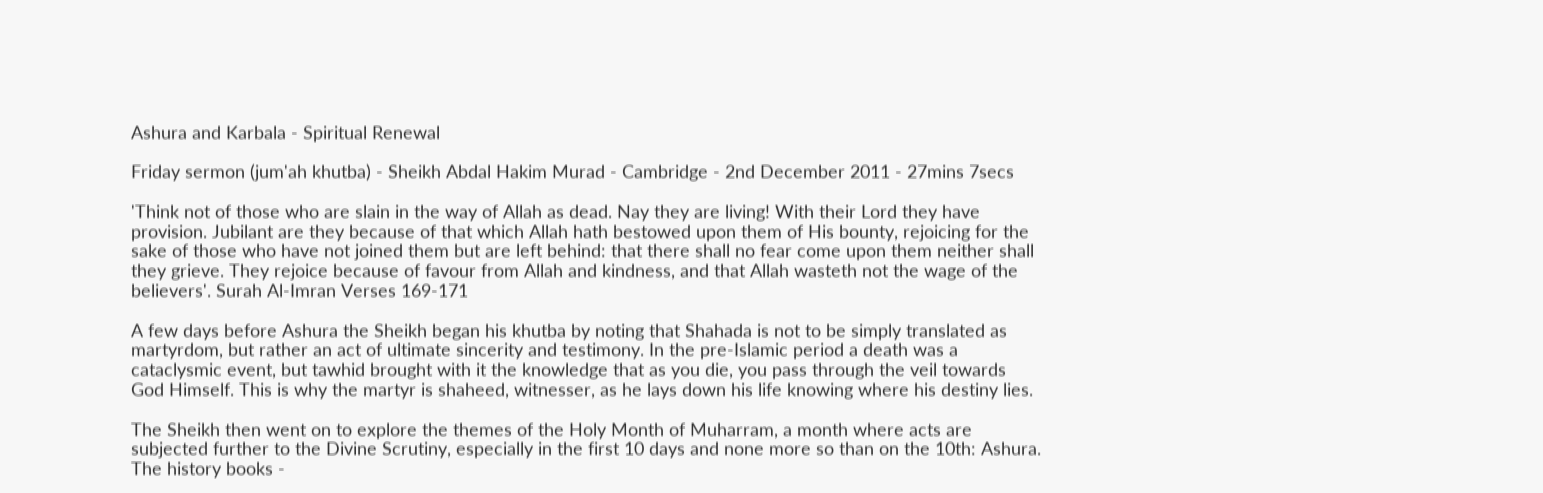Ashura and Karbala - Spiritual Renewal

Friday sermon (jum'ah khutba) - Sheikh Abdal Hakim Murad - Cambridge - 2nd December 2011 - 27mins 7secs

'Think not of those who are slain in the way of Allah as dead. Nay they are living! With their Lord they have provision. Jubilant are they because of that which Allah hath bestowed upon them of His bounty, rejoicing for the sake of those who have not joined them but are left behind: that there shall no fear come upon them neither shall they grieve. They rejoice because of favour from Allah and kindness, and that Allah wasteth not the wage of the believers'. Surah Al-Imran Verses 169-171

A few days before Ashura the Sheikh began his khutba by noting that Shahada is not to be simply translated as martyrdom, but rather an act of ultimate sincerity and testimony. In the pre-Islamic period a death was a cataclysmic event, but tawhid brought with it the knowledge that as you die, you pass through the veil towards God Himself. This is why the martyr is shaheed, witnesser, as he lays down his life knowing where his destiny lies.

The Sheikh then went on to explore the themes of the Holy Month of Muharram, a month where acts are subjected further to the Divine Scrutiny, especially in the first 10 days and none more so than on the 10th: Ashura. The history books -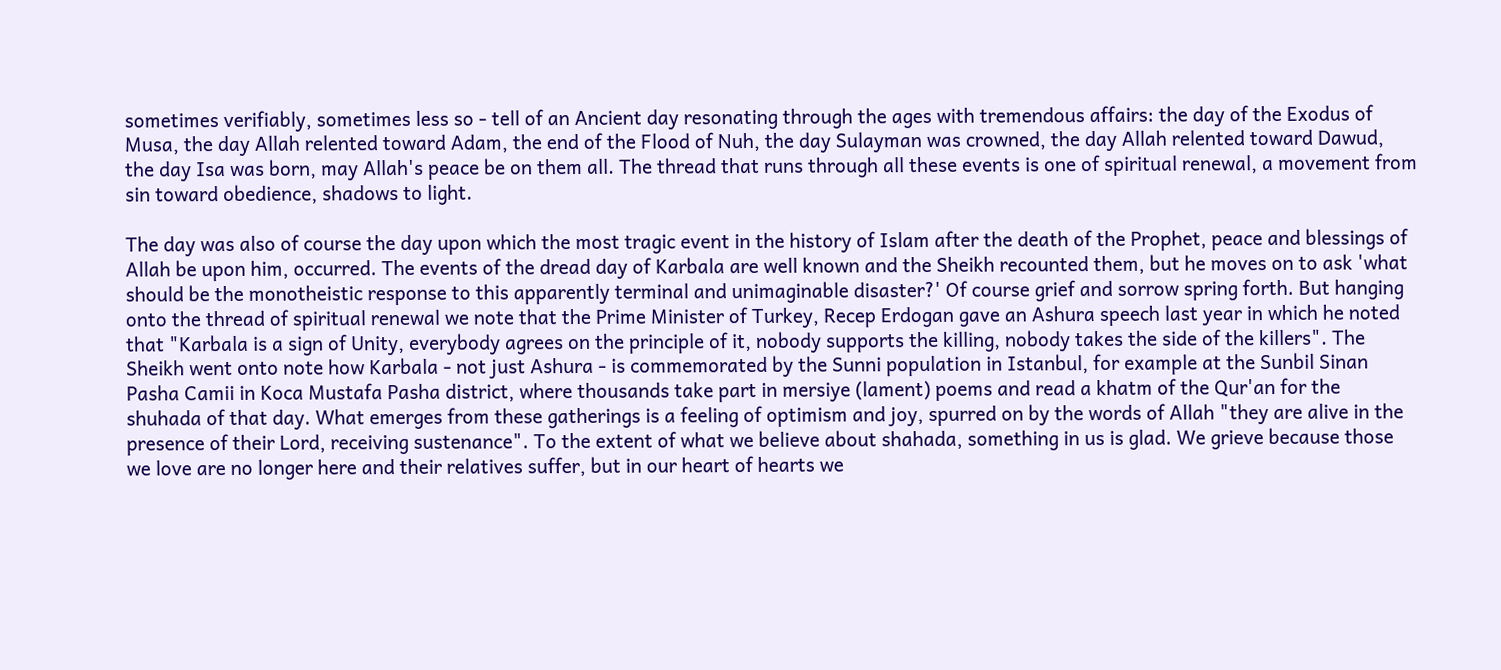sometimes verifiably, sometimes less so - tell of an Ancient day resonating through the ages with tremendous affairs: the day of the Exodus of Musa, the day Allah relented toward Adam, the end of the Flood of Nuh, the day Sulayman was crowned, the day Allah relented toward Dawud, the day Isa was born, may Allah's peace be on them all. The thread that runs through all these events is one of spiritual renewal, a movement from sin toward obedience, shadows to light.

The day was also of course the day upon which the most tragic event in the history of Islam after the death of the Prophet, peace and blessings of Allah be upon him, occurred. The events of the dread day of Karbala are well known and the Sheikh recounted them, but he moves on to ask 'what should be the monotheistic response to this apparently terminal and unimaginable disaster?' Of course grief and sorrow spring forth. But hanging onto the thread of spiritual renewal we note that the Prime Minister of Turkey, Recep Erdogan gave an Ashura speech last year in which he noted that "Karbala is a sign of Unity, everybody agrees on the principle of it, nobody supports the killing, nobody takes the side of the killers". The Sheikh went onto note how Karbala - not just Ashura - is commemorated by the Sunni population in Istanbul, for example at the Sunbil Sinan Pasha Camii in Koca Mustafa Pasha district, where thousands take part in mersiye (lament) poems and read a khatm of the Qur'an for the shuhada of that day. What emerges from these gatherings is a feeling of optimism and joy, spurred on by the words of Allah "they are alive in the presence of their Lord, receiving sustenance". To the extent of what we believe about shahada, something in us is glad. We grieve because those we love are no longer here and their relatives suffer, but in our heart of hearts we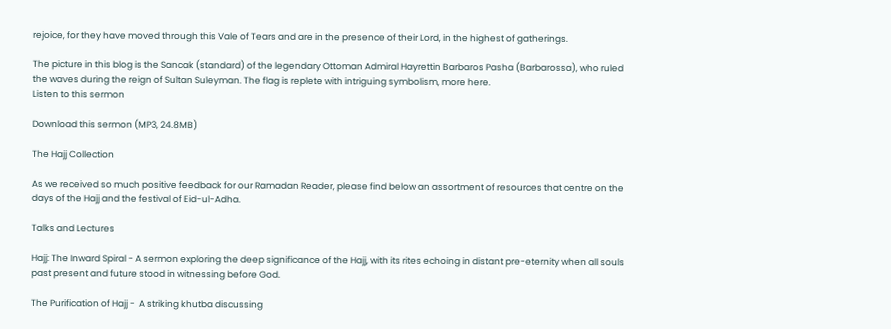rejoice, for they have moved through this Vale of Tears and are in the presence of their Lord, in the highest of gatherings.

The picture in this blog is the Sancak (standard) of the legendary Ottoman Admiral Hayrettin Barbaros Pasha (Barbarossa), who ruled the waves during the reign of Sultan Suleyman. The flag is replete with intriguing symbolism, more here.
Listen to this sermon

Download this sermon (MP3, 24.8MB)

The Hajj Collection

As we received so much positive feedback for our Ramadan Reader, please find below an assortment of resources that centre on the days of the Hajj and the festival of Eid-ul-Adha.

Talks and Lectures

Hajj: The Inward Spiral - A sermon exploring the deep significance of the Hajj, with its rites echoing in distant pre-eternity when all souls past present and future stood in witnessing before God.

The Purification of Hajj -  A striking khutba discussing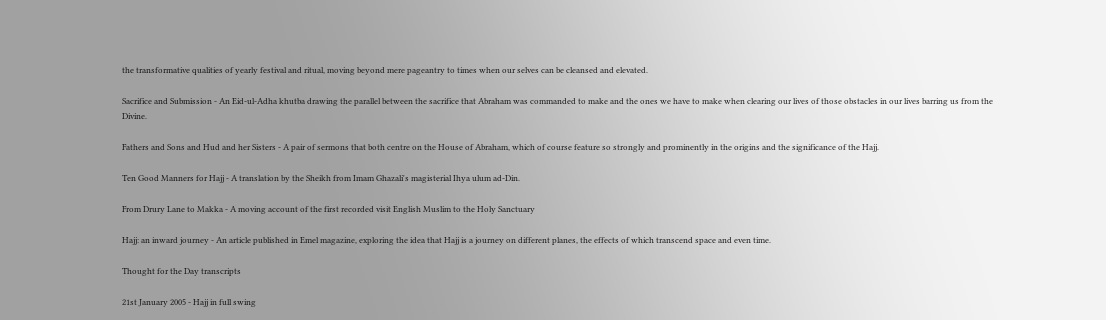the transformative qualities of yearly festival and ritual, moving beyond mere pageantry to times when our selves can be cleansed and elevated.

Sacrifice and Submission - An Eid-ul-Adha khutba drawing the parallel between the sacrifice that Abraham was commanded to make and the ones we have to make when clearing our lives of those obstacles in our lives barring us from the Divine.

Fathers and Sons and Hud and her Sisters - A pair of sermons that both centre on the House of Abraham, which of course feature so strongly and prominently in the origins and the significance of the Hajj.

Ten Good Manners for Hajj - A translation by the Sheikh from Imam Ghazali's magisterial Ihya ulum ad-Din.

From Drury Lane to Makka - A moving account of the first recorded visit English Muslim to the Holy Sanctuary

Hajj: an inward journey - An article published in Emel magazine, exploring the idea that Hajj is a journey on different planes, the effects of which transcend space and even time.

Thought for the Day transcripts

21st January 2005 - Hajj in full swing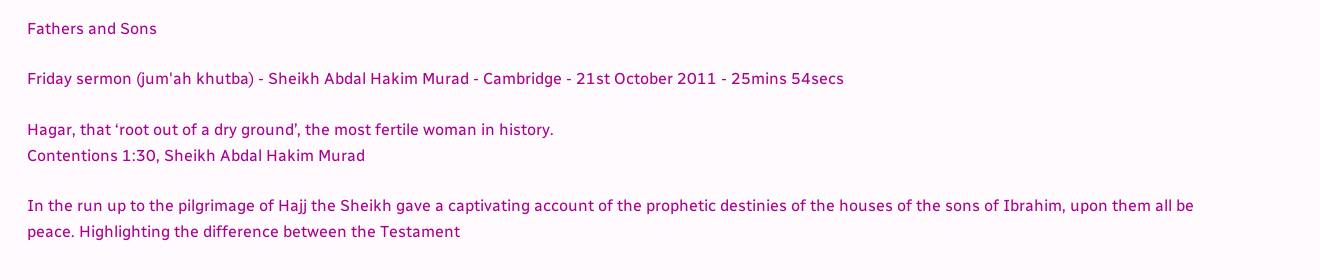Fathers and Sons

Friday sermon (jum'ah khutba) - Sheikh Abdal Hakim Murad - Cambridge - 21st October 2011 - 25mins 54secs

Hagar, that ‘root out of a dry ground’, the most fertile woman in history.
Contentions 1:30, Sheikh Abdal Hakim Murad

In the run up to the pilgrimage of Hajj the Sheikh gave a captivating account of the prophetic destinies of the houses of the sons of Ibrahim, upon them all be peace. Highlighting the difference between the Testament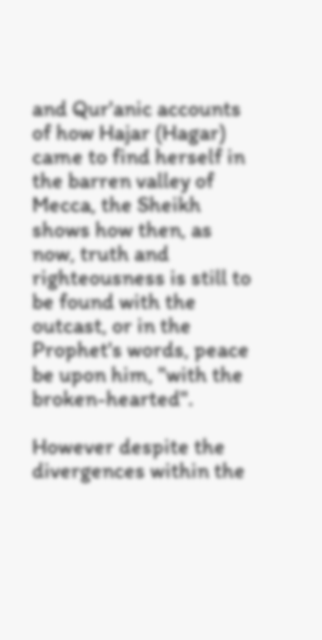and Qur'anic accounts of how Hajar (Hagar) came to find herself in the barren valley of Mecca, the Sheikh shows how then, as now, truth and righteousness is still to be found with the outcast, or in the Prophet's words, peace be upon him, "with the broken-hearted".

However despite the divergences within the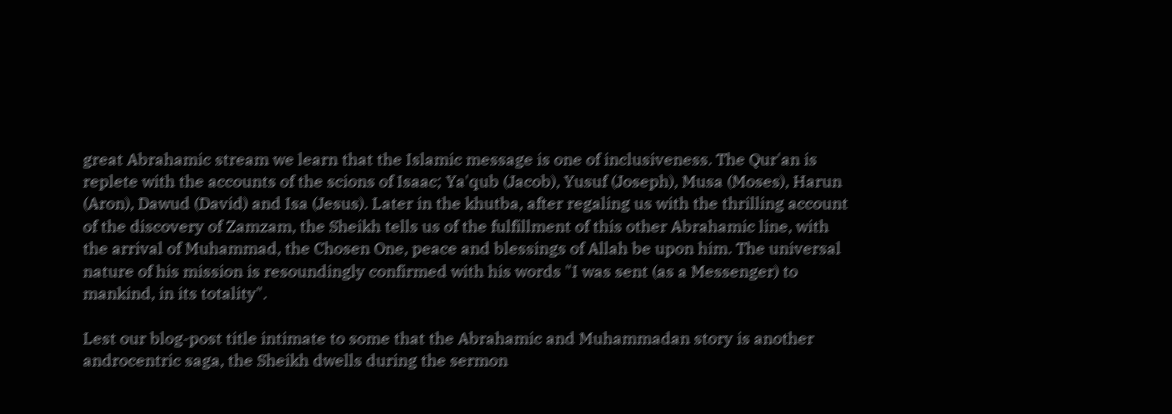great Abrahamic stream we learn that the Islamic message is one of inclusiveness. The Qur'an is replete with the accounts of the scions of Isaac; Ya'qub (Jacob), Yusuf (Joseph), Musa (Moses), Harun (Aron), Dawud (David) and Isa (Jesus). Later in the khutba, after regaling us with the thrilling account of the discovery of Zamzam, the Sheikh tells us of the fulfillment of this other Abrahamic line, with the arrival of Muhammad, the Chosen One, peace and blessings of Allah be upon him. The universal nature of his mission is resoundingly confirmed with his words "I was sent (as a Messenger) to mankind, in its totality".

Lest our blog-post title intimate to some that the Abrahamic and Muhammadan story is another androcentric saga, the Sheikh dwells during the sermon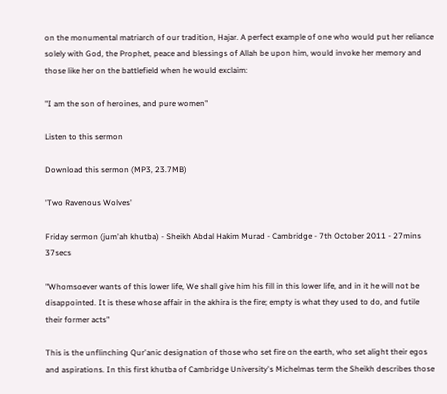on the monumental matriarch of our tradition, Hajar. A perfect example of one who would put her reliance solely with God, the Prophet, peace and blessings of Allah be upon him, would invoke her memory and those like her on the battlefield when he would exclaim:

"I am the son of heroines, and pure women"

Listen to this sermon

Download this sermon (MP3, 23.7MB)

'Two Ravenous Wolves'

Friday sermon (jum'ah khutba) - Sheikh Abdal Hakim Murad - Cambridge - 7th October 2011 - 27mins 37secs

"Whomsoever wants of this lower life, We shall give him his fill in this lower life, and in it he will not be disappointed. It is these whose affair in the akhira is the fire; empty is what they used to do, and futile their former acts"

This is the unflinching Qur'anic designation of those who set fire on the earth, who set alight their egos and aspirations. In this first khutba of Cambridge University's Michelmas term the Sheikh describes those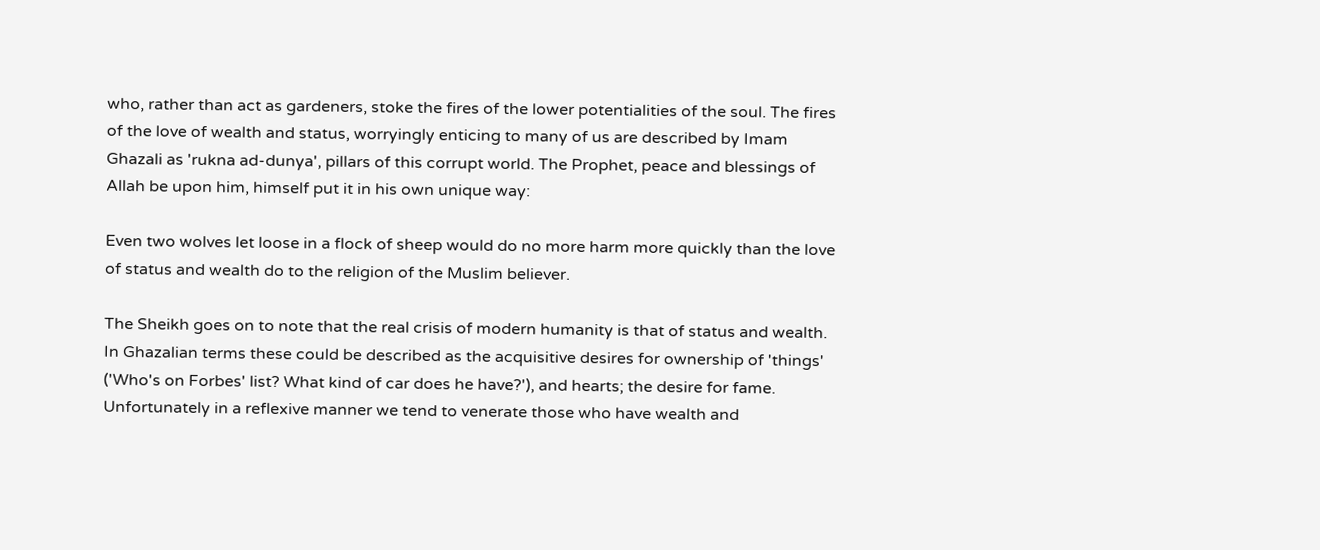who, rather than act as gardeners, stoke the fires of the lower potentialities of the soul. The fires of the love of wealth and status, worryingly enticing to many of us are described by Imam Ghazali as 'rukna ad-dunya', pillars of this corrupt world. The Prophet, peace and blessings of Allah be upon him, himself put it in his own unique way:

Even two wolves let loose in a flock of sheep would do no more harm more quickly than the love of status and wealth do to the religion of the Muslim believer.

The Sheikh goes on to note that the real crisis of modern humanity is that of status and wealth. In Ghazalian terms these could be described as the acquisitive desires for ownership of 'things' ('Who's on Forbes' list? What kind of car does he have?'), and hearts; the desire for fame. Unfortunately in a reflexive manner we tend to venerate those who have wealth and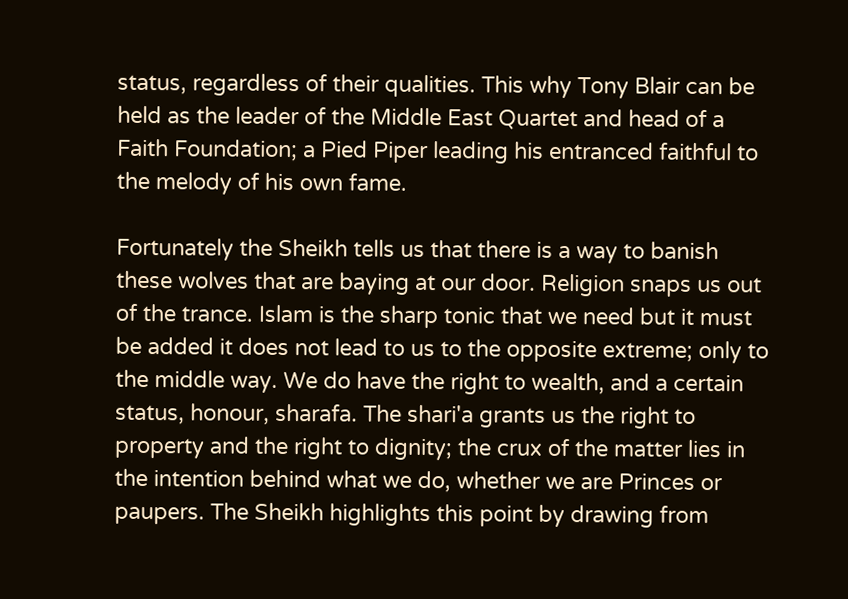status, regardless of their qualities. This why Tony Blair can be held as the leader of the Middle East Quartet and head of a Faith Foundation; a Pied Piper leading his entranced faithful to the melody of his own fame.

Fortunately the Sheikh tells us that there is a way to banish these wolves that are baying at our door. Religion snaps us out of the trance. Islam is the sharp tonic that we need but it must be added it does not lead to us to the opposite extreme; only to the middle way. We do have the right to wealth, and a certain status, honour, sharafa. The shari'a grants us the right to property and the right to dignity; the crux of the matter lies in the intention behind what we do, whether we are Princes or paupers. The Sheikh highlights this point by drawing from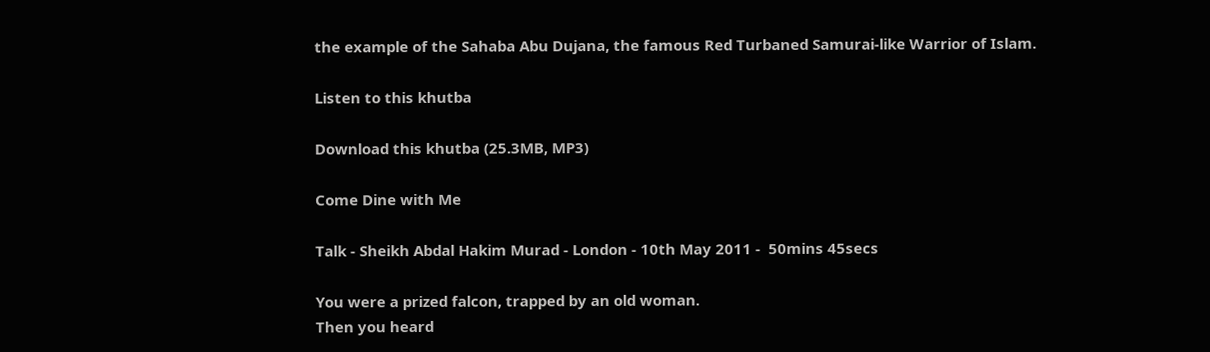the example of the Sahaba Abu Dujana, the famous Red Turbaned Samurai-like Warrior of Islam.

Listen to this khutba

Download this khutba (25.3MB, MP3)

Come Dine with Me

Talk - Sheikh Abdal Hakim Murad - London - 10th May 2011 -  50mins 45secs

You were a prized falcon, trapped by an old woman.
Then you heard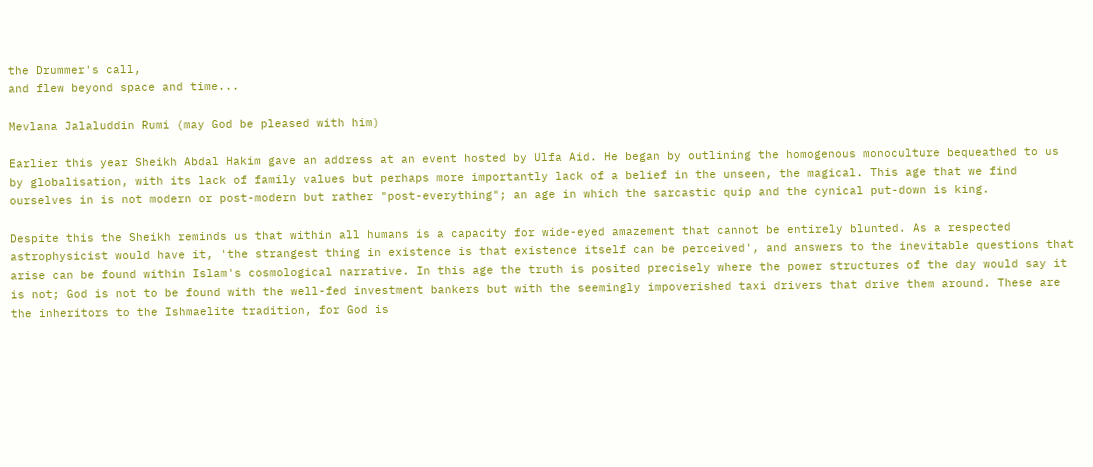the Drummer's call,
and flew beyond space and time...

Mevlana Jalaluddin Rumi (may God be pleased with him)

Earlier this year Sheikh Abdal Hakim gave an address at an event hosted by Ulfa Aid. He began by outlining the homogenous monoculture bequeathed to us by globalisation, with its lack of family values but perhaps more importantly lack of a belief in the unseen, the magical. This age that we find ourselves in is not modern or post-modern but rather "post-everything"; an age in which the sarcastic quip and the cynical put-down is king.

Despite this the Sheikh reminds us that within all humans is a capacity for wide-eyed amazement that cannot be entirely blunted. As a respected astrophysicist would have it, 'the strangest thing in existence is that existence itself can be perceived', and answers to the inevitable questions that arise can be found within Islam's cosmological narrative. In this age the truth is posited precisely where the power structures of the day would say it is not; God is not to be found with the well-fed investment bankers but with the seemingly impoverished taxi drivers that drive them around. These are the inheritors to the Ishmaelite tradition, for God is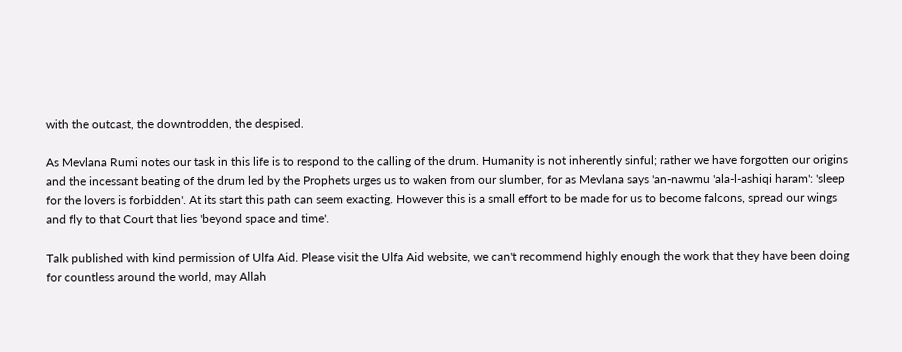with the outcast, the downtrodden, the despised.

As Mevlana Rumi notes our task in this life is to respond to the calling of the drum. Humanity is not inherently sinful; rather we have forgotten our origins and the incessant beating of the drum led by the Prophets urges us to waken from our slumber, for as Mevlana says 'an-nawmu 'ala-l-ashiqi haram': 'sleep for the lovers is forbidden'. At its start this path can seem exacting. However this is a small effort to be made for us to become falcons, spread our wings and fly to that Court that lies 'beyond space and time'.

Talk published with kind permission of Ulfa Aid. Please visit the Ulfa Aid website, we can't recommend highly enough the work that they have been doing for countless around the world, may Allah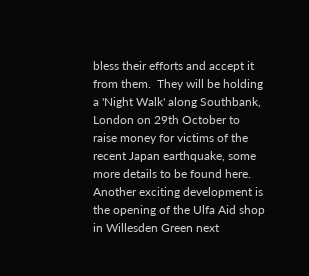bless their efforts and accept it from them.  They will be holding a 'Night Walk' along Southbank, London on 29th October to raise money for victims of the recent Japan earthquake, some more details to be found here. Another exciting development is the opening of the Ulfa Aid shop in Willesden Green next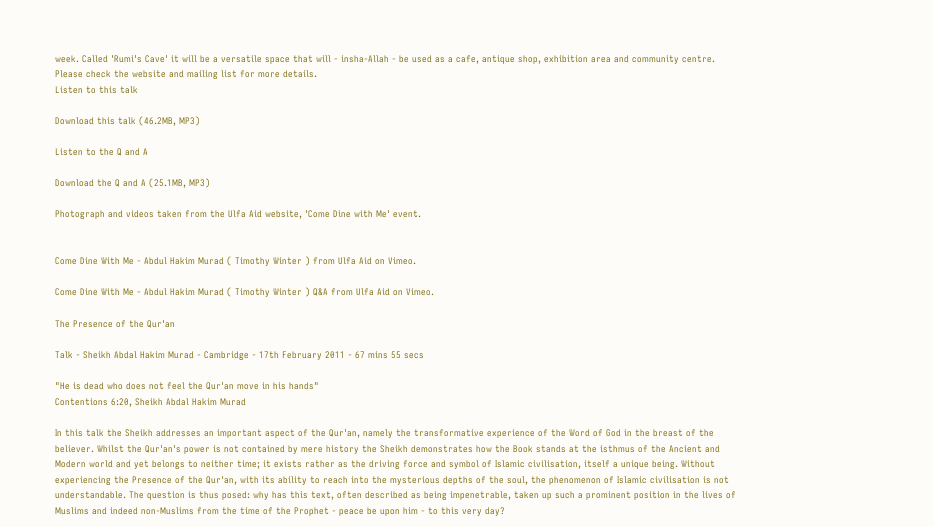week. Called 'Rumi's Cave' it will be a versatile space that will - insha-Allah - be used as a cafe, antique shop, exhibition area and community centre. Please check the website and mailing list for more details.
Listen to this talk

Download this talk (46.2MB, MP3)

Listen to the Q and A

Download the Q and A (25.1MB, MP3)

Photograph and videos taken from the Ulfa Aid website, 'Come Dine with Me' event.


Come Dine With Me - Abdul Hakim Murad ( Timothy Winter ) from Ulfa Aid on Vimeo.

Come Dine With Me - Abdul Hakim Murad ( Timothy Winter ) Q&A from Ulfa Aid on Vimeo.

The Presence of the Qur'an

Talk - Sheikh Abdal Hakim Murad - Cambridge - 17th February 2011 - 67 mins 55 secs

"He is dead who does not feel the Qur'an move in his hands"
Contentions 6:20, Sheikh Abdal Hakim Murad

In this talk the Sheikh addresses an important aspect of the Qur'an, namely the transformative experience of the Word of God in the breast of the believer. Whilst the Qur'an's power is not contained by mere history the Sheikh demonstrates how the Book stands at the isthmus of the Ancient and Modern world and yet belongs to neither time; it exists rather as the driving force and symbol of Islamic civilisation, itself a unique being. Without experiencing the Presence of the Qur'an, with its ability to reach into the mysterious depths of the soul, the phenomenon of Islamic civilisation is not understandable. The question is thus posed: why has this text, often described as being impenetrable, taken up such a prominent position in the lives of Muslims and indeed non-Muslims from the time of the Prophet - peace be upon him - to this very day?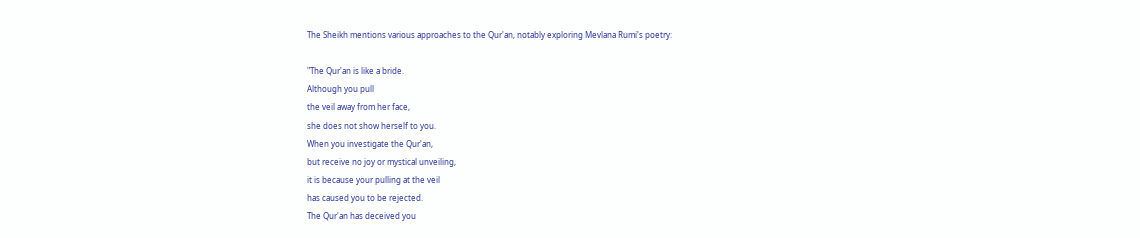The Sheikh mentions various approaches to the Qur'an, notably exploring Mevlana Rumi's poetry:

"The Qur'an is like a bride.
Although you pull
the veil away from her face,
she does not show herself to you.
When you investigate the Qur'an,
but receive no joy or mystical unveiling,
it is because your pulling at the veil
has caused you to be rejected.
The Qur'an has deceived you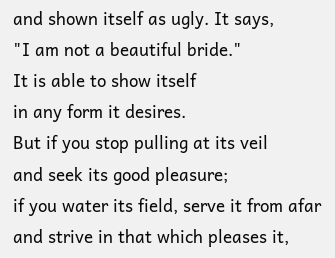and shown itself as ugly. It says,
"I am not a beautiful bride."
It is able to show itself
in any form it desires.
But if you stop pulling at its veil
and seek its good pleasure;
if you water its field, serve it from afar
and strive in that which pleases it,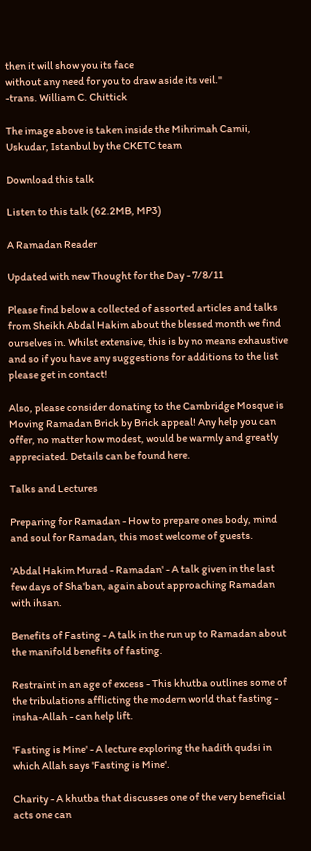then it will show you its face
without any need for you to draw aside its veil."
-trans. William C. Chittick

The image above is taken inside the Mihrimah Camii, Uskudar, Istanbul by the CKETC team

Download this talk

Listen to this talk (62.2MB, MP3)

A Ramadan Reader

Updated with new Thought for the Day - 7/8/11

Please find below a collected of assorted articles and talks from Sheikh Abdal Hakim about the blessed month we find ourselves in. Whilst extensive, this is by no means exhaustive and so if you have any suggestions for additions to the list please get in contact!

Also, please consider donating to the Cambridge Mosque is Moving Ramadan Brick by Brick appeal! Any help you can offer, no matter how modest, would be warmly and greatly appreciated. Details can be found here.

Talks and Lectures

Preparing for Ramadan - How to prepare ones body, mind and soul for Ramadan, this most welcome of guests.

'Abdal Hakim Murad - Ramadan' - A talk given in the last few days of Sha'ban, again about approaching Ramadan with ihsan.

Benefits of Fasting - A talk in the run up to Ramadan about the manifold benefits of fasting.

Restraint in an age of excess - This khutba outlines some of the tribulations afflicting the modern world that fasting - insha-Allah - can help lift.

'Fasting is Mine' - A lecture exploring the hadith qudsi in which Allah says 'Fasting is Mine'.

Charity - A khutba that discusses one of the very beneficial acts one can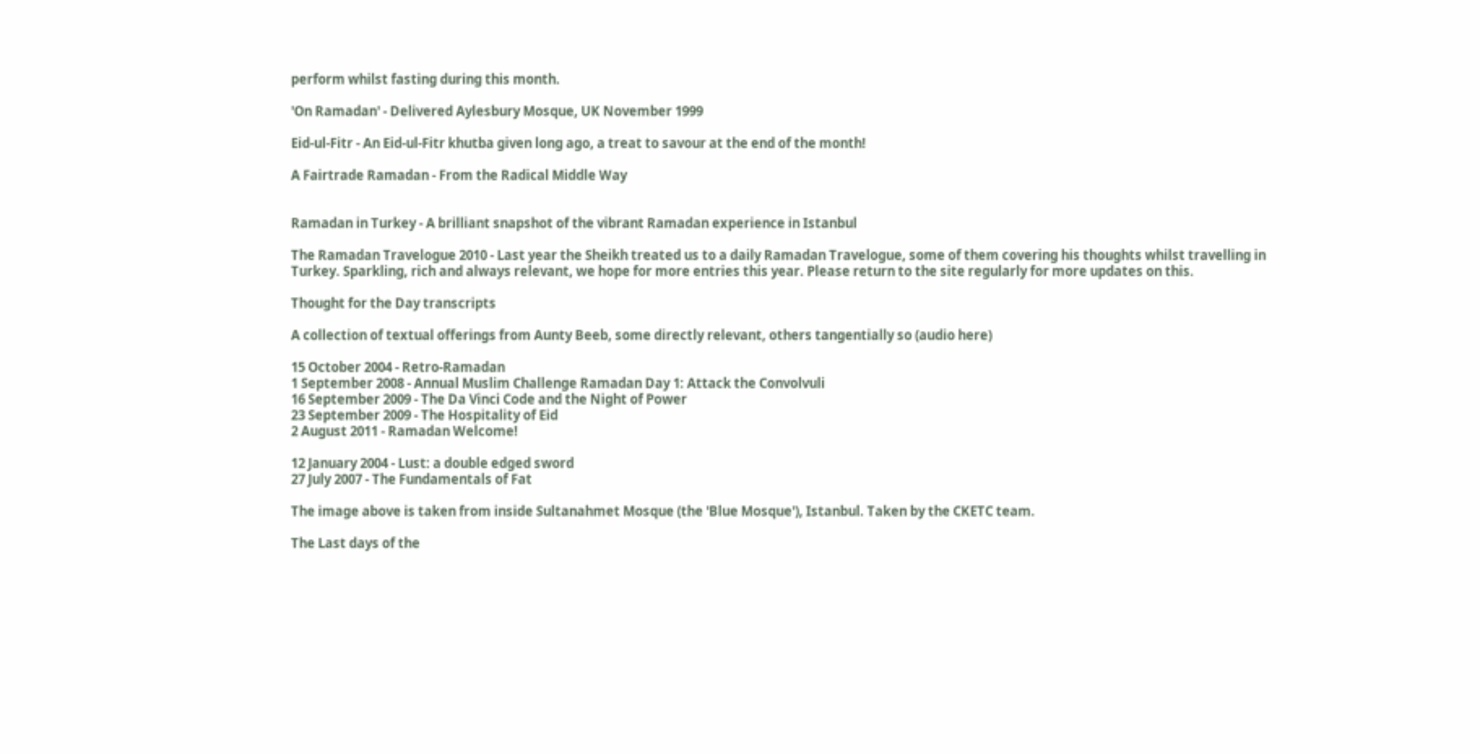perform whilst fasting during this month.

'On Ramadan' - Delivered Aylesbury Mosque, UK November 1999

Eid-ul-Fitr - An Eid-ul-Fitr khutba given long ago, a treat to savour at the end of the month!

A Fairtrade Ramadan - From the Radical Middle Way


Ramadan in Turkey - A brilliant snapshot of the vibrant Ramadan experience in Istanbul

The Ramadan Travelogue 2010 - Last year the Sheikh treated us to a daily Ramadan Travelogue, some of them covering his thoughts whilst travelling in Turkey. Sparkling, rich and always relevant, we hope for more entries this year. Please return to the site regularly for more updates on this.

Thought for the Day transcripts

A collection of textual offerings from Aunty Beeb, some directly relevant, others tangentially so (audio here)

15 October 2004 - Retro-Ramadan
1 September 2008 - Annual Muslim Challenge Ramadan Day 1: Attack the Convolvuli
16 September 2009 - The Da Vinci Code and the Night of Power
23 September 2009 - The Hospitality of Eid
2 August 2011 - Ramadan Welcome!

12 January 2004 - Lust: a double edged sword
27 July 2007 - The Fundamentals of Fat

The image above is taken from inside Sultanahmet Mosque (the 'Blue Mosque'), Istanbul. Taken by the CKETC team.

The Last days of the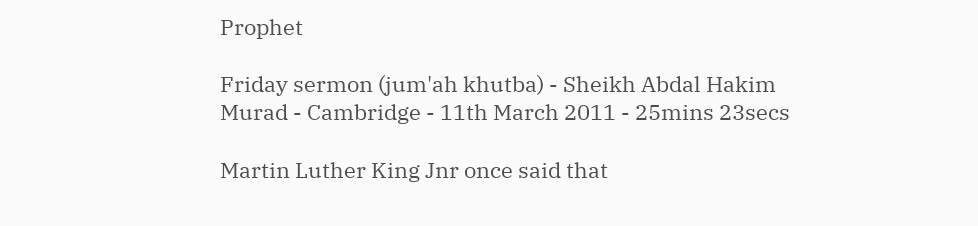Prophet

Friday sermon (jum'ah khutba) - Sheikh Abdal Hakim Murad - Cambridge - 11th March 2011 - 25mins 23secs

Martin Luther King Jnr once said that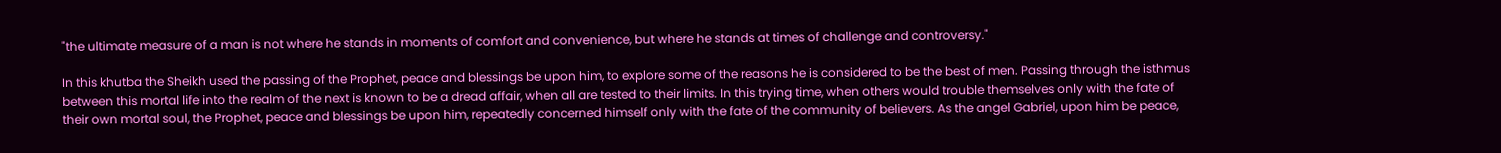"the ultimate measure of a man is not where he stands in moments of comfort and convenience, but where he stands at times of challenge and controversy."

In this khutba the Sheikh used the passing of the Prophet, peace and blessings be upon him, to explore some of the reasons he is considered to be the best of men. Passing through the isthmus between this mortal life into the realm of the next is known to be a dread affair, when all are tested to their limits. In this trying time, when others would trouble themselves only with the fate of their own mortal soul, the Prophet, peace and blessings be upon him, repeatedly concerned himself only with the fate of the community of believers. As the angel Gabriel, upon him be peace,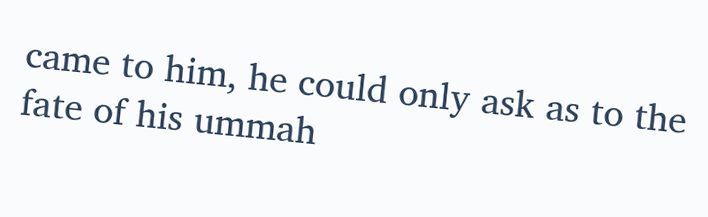came to him, he could only ask as to the fate of his ummah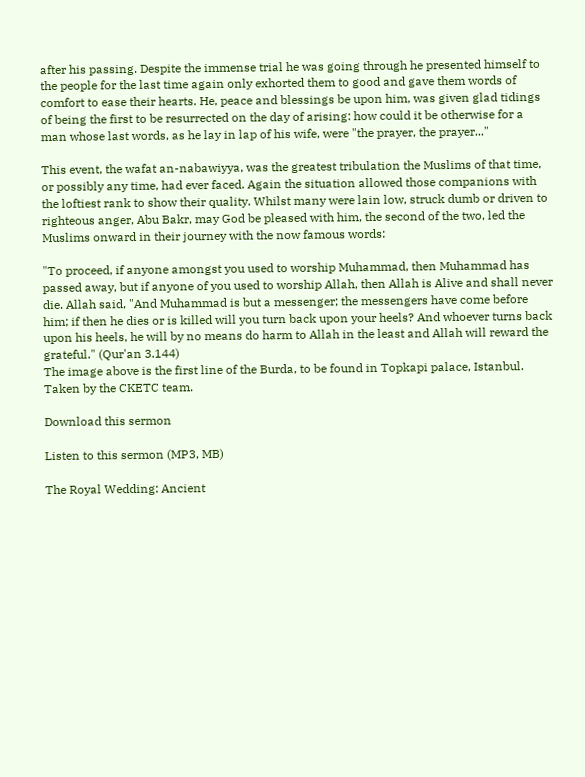after his passing. Despite the immense trial he was going through he presented himself to the people for the last time again only exhorted them to good and gave them words of comfort to ease their hearts. He, peace and blessings be upon him, was given glad tidings of being the first to be resurrected on the day of arising: how could it be otherwise for a man whose last words, as he lay in lap of his wife, were "the prayer, the prayer..."

This event, the wafat an-nabawiyya, was the greatest tribulation the Muslims of that time, or possibly any time, had ever faced. Again the situation allowed those companions with the loftiest rank to show their quality. Whilst many were lain low, struck dumb or driven to righteous anger, Abu Bakr, may God be pleased with him, the second of the two, led the Muslims onward in their journey with the now famous words:

"To proceed, if anyone amongst you used to worship Muhammad, then Muhammad has passed away, but if anyone of you used to worship Allah, then Allah is Alive and shall never die. Allah said, "And Muhammad is but a messenger; the messengers have come before him; if then he dies or is killed will you turn back upon your heels? And whoever turns back upon his heels, he will by no means do harm to Allah in the least and Allah will reward the grateful." (Qur'an 3.144)
The image above is the first line of the Burda, to be found in Topkapi palace, Istanbul. Taken by the CKETC team.

Download this sermon

Listen to this sermon (MP3, MB)

The Royal Wedding: Ancient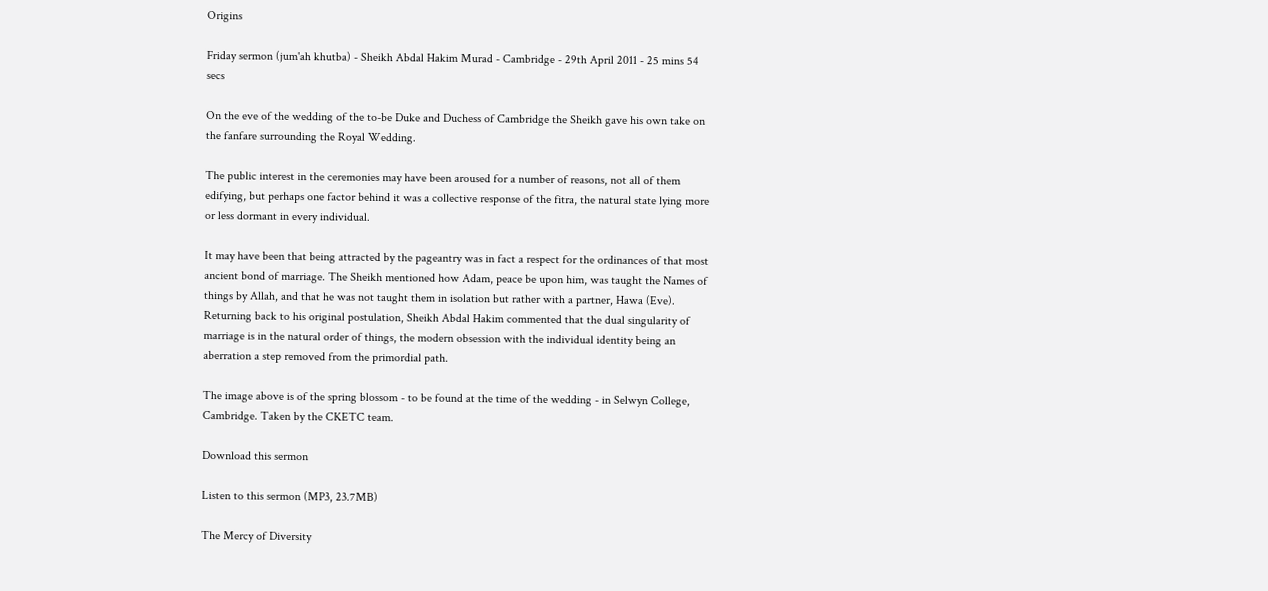Origins

Friday sermon (jum'ah khutba) - Sheikh Abdal Hakim Murad - Cambridge - 29th April 2011 - 25 mins 54 secs

On the eve of the wedding of the to-be Duke and Duchess of Cambridge the Sheikh gave his own take on the fanfare surrounding the Royal Wedding.

The public interest in the ceremonies may have been aroused for a number of reasons, not all of them edifying, but perhaps one factor behind it was a collective response of the fitra, the natural state lying more or less dormant in every individual.

It may have been that being attracted by the pageantry was in fact a respect for the ordinances of that most ancient bond of marriage. The Sheikh mentioned how Adam, peace be upon him, was taught the Names of things by Allah, and that he was not taught them in isolation but rather with a partner, Hawa (Eve). Returning back to his original postulation, Sheikh Abdal Hakim commented that the dual singularity of marriage is in the natural order of things, the modern obsession with the individual identity being an aberration a step removed from the primordial path.

The image above is of the spring blossom - to be found at the time of the wedding - in Selwyn College, Cambridge. Taken by the CKETC team.

Download this sermon

Listen to this sermon (MP3, 23.7MB)

The Mercy of Diversity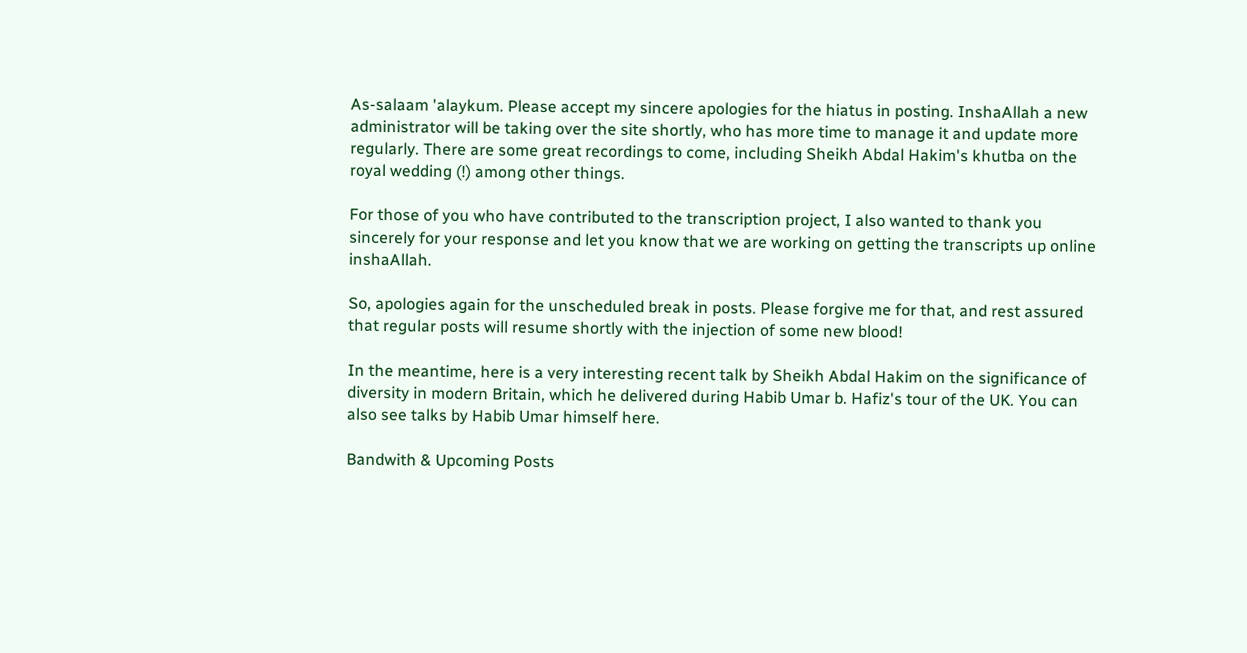As-salaam 'alaykum. Please accept my sincere apologies for the hiatus in posting. InshaAllah a new administrator will be taking over the site shortly, who has more time to manage it and update more regularly. There are some great recordings to come, including Sheikh Abdal Hakim's khutba on the royal wedding (!) among other things.

For those of you who have contributed to the transcription project, I also wanted to thank you sincerely for your response and let you know that we are working on getting the transcripts up online inshaAllah.

So, apologies again for the unscheduled break in posts. Please forgive me for that, and rest assured that regular posts will resume shortly with the injection of some new blood!

In the meantime, here is a very interesting recent talk by Sheikh Abdal Hakim on the significance of diversity in modern Britain, which he delivered during Habib Umar b. Hafiz's tour of the UK. You can also see talks by Habib Umar himself here.

Bandwith & Upcoming Posts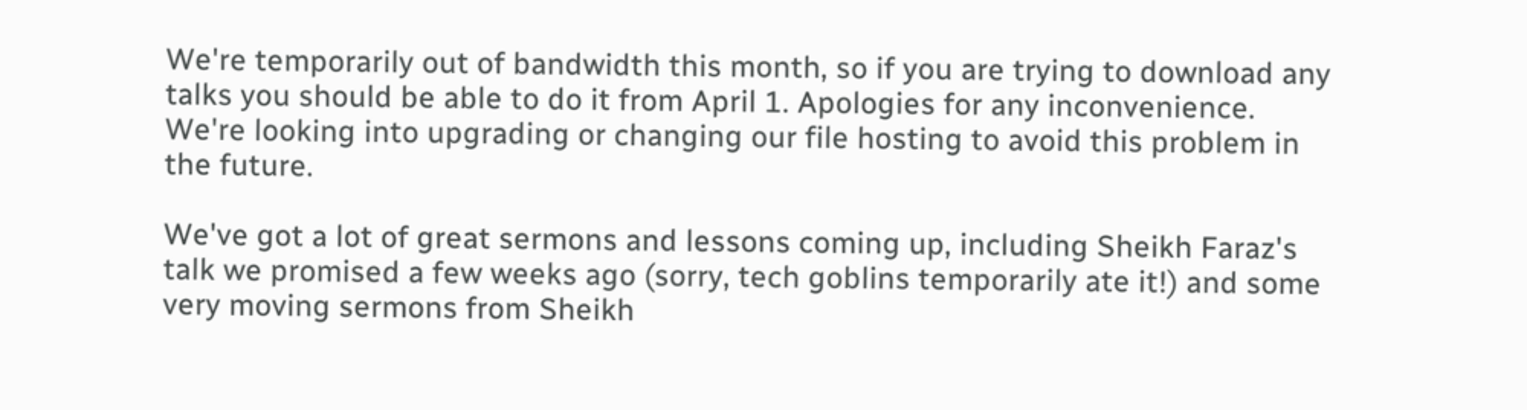We're temporarily out of bandwidth this month, so if you are trying to download any talks you should be able to do it from April 1. Apologies for any inconvenience. We're looking into upgrading or changing our file hosting to avoid this problem in the future.

We've got a lot of great sermons and lessons coming up, including Sheikh Faraz's talk we promised a few weeks ago (sorry, tech goblins temporarily ate it!) and some very moving sermons from Sheikh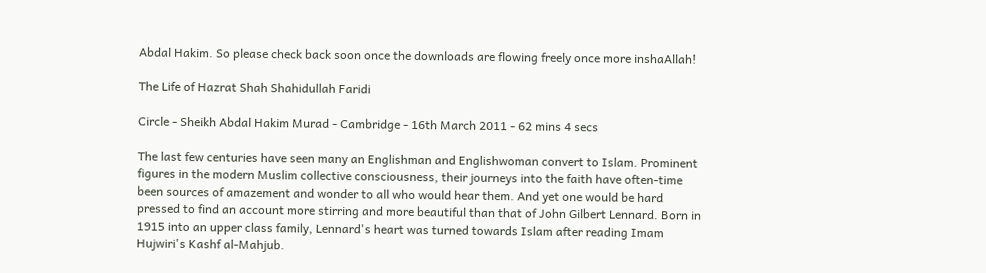Abdal Hakim. So please check back soon once the downloads are flowing freely once more inshaAllah!

The Life of Hazrat Shah Shahidullah Faridi

Circle - Sheikh Abdal Hakim Murad - Cambridge - 16th March 2011 - 62 mins 4 secs

The last few centuries have seen many an Englishman and Englishwoman convert to Islam. Prominent figures in the modern Muslim collective consciousness, their journeys into the faith have often-time been sources of amazement and wonder to all who would hear them. And yet one would be hard pressed to find an account more stirring and more beautiful than that of John Gilbert Lennard. Born in 1915 into an upper class family, Lennard's heart was turned towards Islam after reading Imam Hujwiri's Kashf al-Mahjub.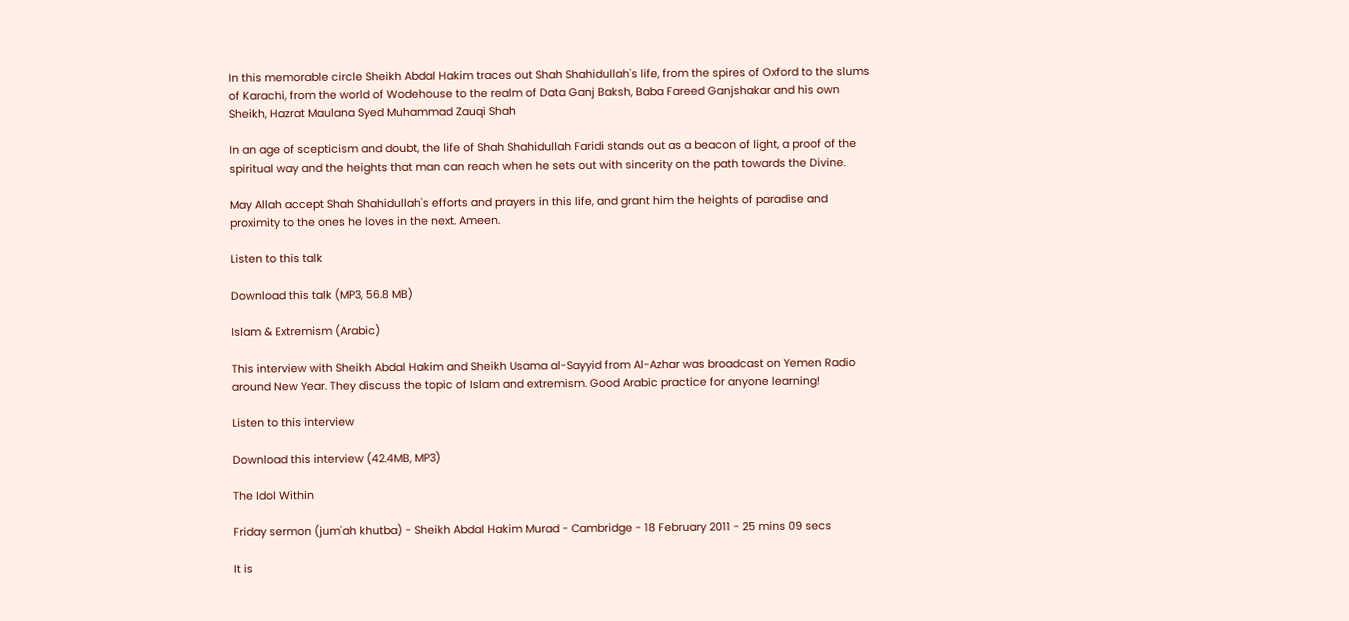In this memorable circle Sheikh Abdal Hakim traces out Shah Shahidullah's life, from the spires of Oxford to the slums of Karachi, from the world of Wodehouse to the realm of Data Ganj Baksh, Baba Fareed Ganjshakar and his own Sheikh, Hazrat Maulana Syed Muhammad Zauqi Shah

In an age of scepticism and doubt, the life of Shah Shahidullah Faridi stands out as a beacon of light, a proof of the spiritual way and the heights that man can reach when he sets out with sincerity on the path towards the Divine.

May Allah accept Shah Shahidullah's efforts and prayers in this life, and grant him the heights of paradise and proximity to the ones he loves in the next. Ameen.

Listen to this talk

Download this talk (MP3, 56.8 MB)

Islam & Extremism (Arabic)

This interview with Sheikh Abdal Hakim and Sheikh Usama al-Sayyid from Al-Azhar was broadcast on Yemen Radio around New Year. They discuss the topic of Islam and extremism. Good Arabic practice for anyone learning!

Listen to this interview

Download this interview (42.4MB, MP3)

The Idol Within

Friday sermon (jum'ah khutba) - Sheikh Abdal Hakim Murad - Cambridge - 18 February 2011 - 25 mins 09 secs

It is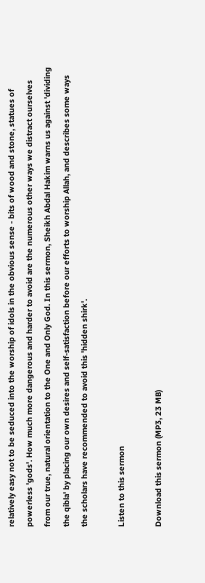relatively easy not to be seduced into the worship of idols in the obvious sense - bits of wood and stone, statues of powerless 'gods'. How much more dangerous and harder to avoid are the numerous other ways we distract ourselves from our true, natural orientation to the One and Only God. In this sermon, Sheikh Abdal Hakim warns us against 'dividing the qibla' by placing our own desires and self-satisfaction before our efforts to worship Allah, and describes some ways the scholars have recommended to avoid this 'hidden shirk'.

Listen to this sermon

Download this sermon (MP3, 23 MB)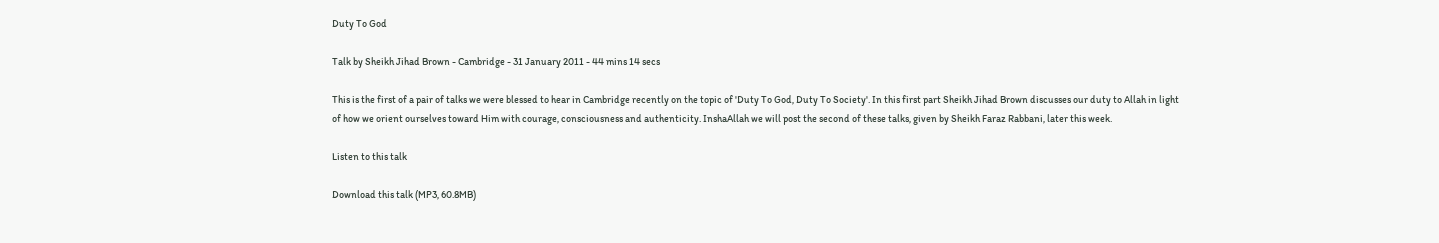Duty To God

Talk by Sheikh Jihad Brown - Cambridge - 31 January 2011 - 44 mins 14 secs

This is the first of a pair of talks we were blessed to hear in Cambridge recently on the topic of 'Duty To God, Duty To Society'. In this first part Sheikh Jihad Brown discusses our duty to Allah in light of how we orient ourselves toward Him with courage, consciousness and authenticity. InshaAllah we will post the second of these talks, given by Sheikh Faraz Rabbani, later this week.

Listen to this talk

Download this talk (MP3, 60.8MB)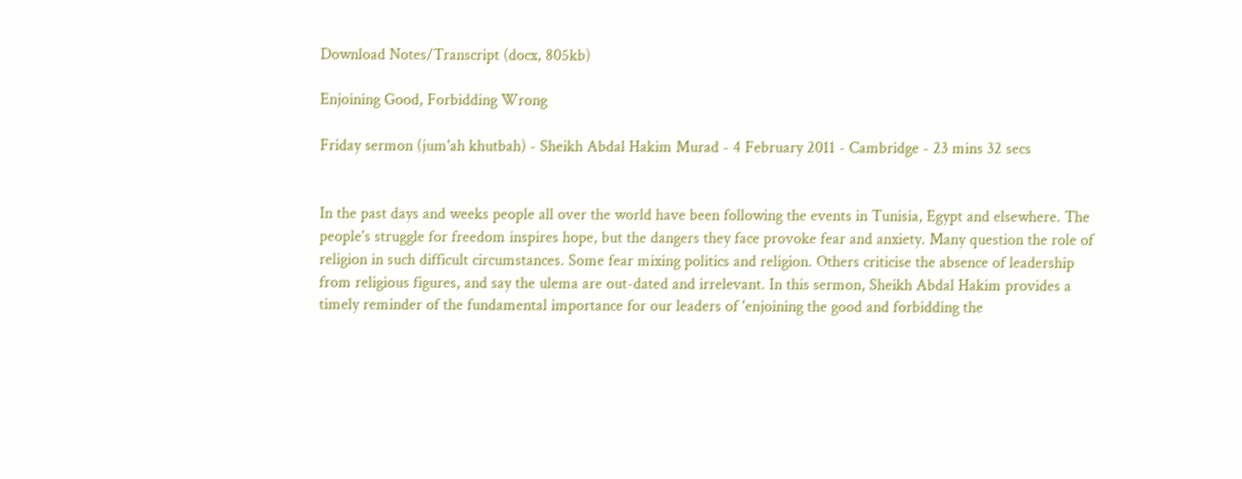Download Notes/Transcript (docx, 805kb)

Enjoining Good, Forbidding Wrong

Friday sermon (jum'ah khutbah) - Sheikh Abdal Hakim Murad - 4 February 2011 - Cambridge - 23 mins 32 secs


In the past days and weeks people all over the world have been following the events in Tunisia, Egypt and elsewhere. The people's struggle for freedom inspires hope, but the dangers they face provoke fear and anxiety. Many question the role of religion in such difficult circumstances. Some fear mixing politics and religion. Others criticise the absence of leadership from religious figures, and say the ulema are out-dated and irrelevant. In this sermon, Sheikh Abdal Hakim provides a timely reminder of the fundamental importance for our leaders of 'enjoining the good and forbidding the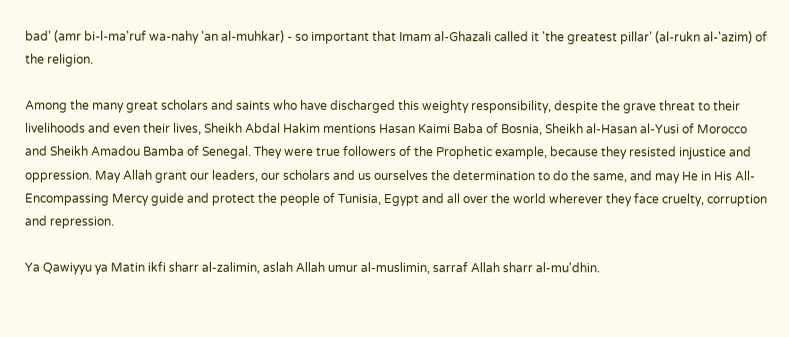bad' (amr bi-l-ma'ruf wa-nahy 'an al-muhkar) - so important that Imam al-Ghazali called it 'the greatest pillar' (al-rukn al-'azim) of the religion.

Among the many great scholars and saints who have discharged this weighty responsibility, despite the grave threat to their livelihoods and even their lives, Sheikh Abdal Hakim mentions Hasan Kaimi Baba of Bosnia, Sheikh al-Hasan al-Yusi of Morocco and Sheikh Amadou Bamba of Senegal. They were true followers of the Prophetic example, because they resisted injustice and oppression. May Allah grant our leaders, our scholars and us ourselves the determination to do the same, and may He in His All-Encompassing Mercy guide and protect the people of Tunisia, Egypt and all over the world wherever they face cruelty, corruption and repression.

Ya Qawiyyu ya Matin ikfi sharr al-zalimin, aslah Allah umur al-muslimin, sarraf Allah sharr al-mu'dhin.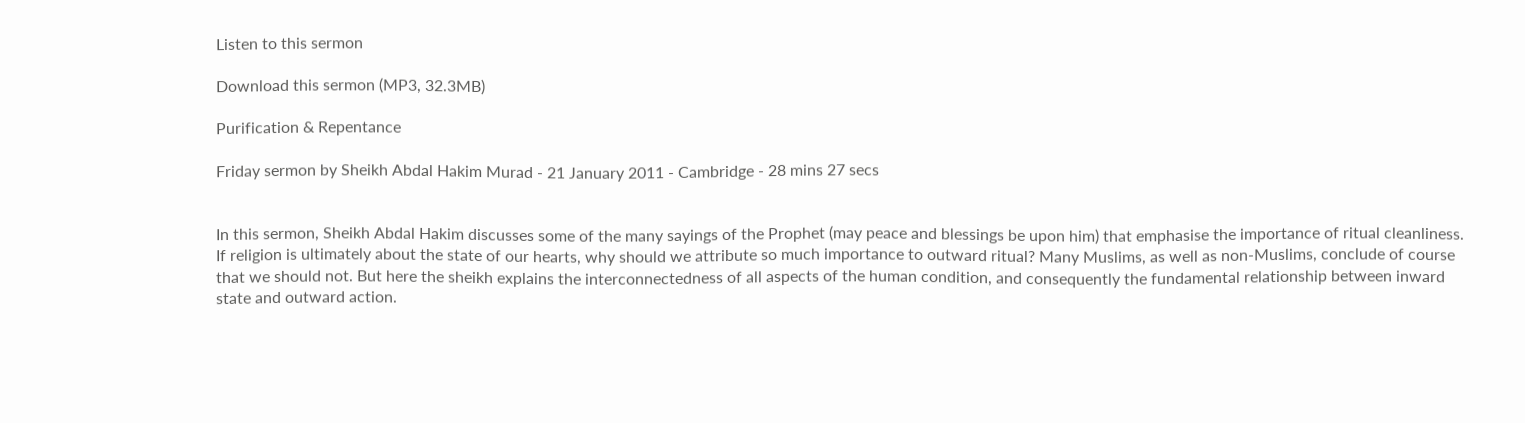Listen to this sermon

Download this sermon (MP3, 32.3MB)

Purification & Repentance

Friday sermon by Sheikh Abdal Hakim Murad - 21 January 2011 - Cambridge - 28 mins 27 secs


In this sermon, Sheikh Abdal Hakim discusses some of the many sayings of the Prophet (may peace and blessings be upon him) that emphasise the importance of ritual cleanliness. If religion is ultimately about the state of our hearts, why should we attribute so much importance to outward ritual? Many Muslims, as well as non-Muslims, conclude of course that we should not. But here the sheikh explains the interconnectedness of all aspects of the human condition, and consequently the fundamental relationship between inward state and outward action.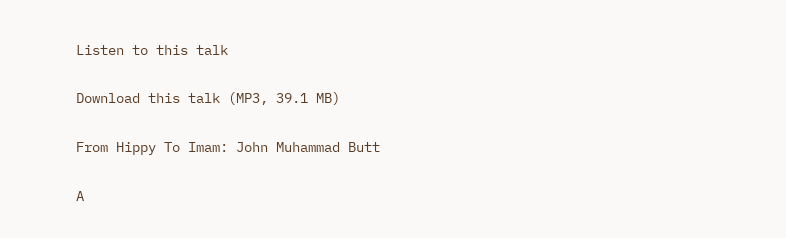Listen to this talk

Download this talk (MP3, 39.1 MB)

From Hippy To Imam: John Muhammad Butt

A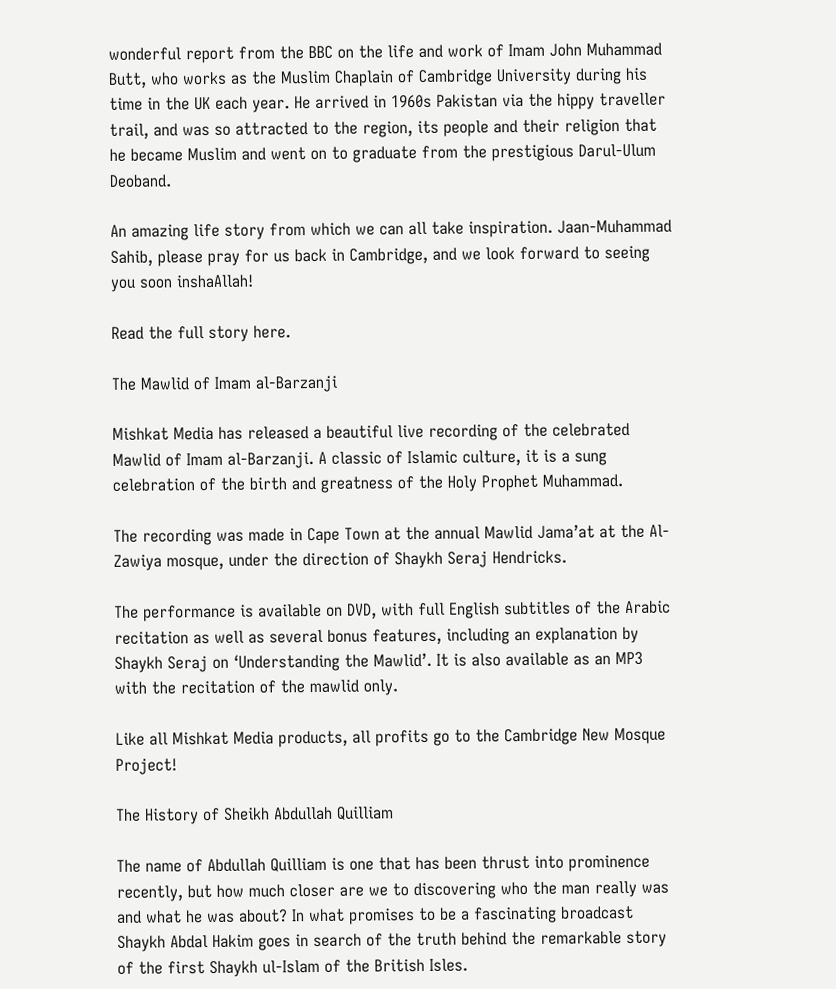wonderful report from the BBC on the life and work of Imam John Muhammad Butt, who works as the Muslim Chaplain of Cambridge University during his time in the UK each year. He arrived in 1960s Pakistan via the hippy traveller trail, and was so attracted to the region, its people and their religion that he became Muslim and went on to graduate from the prestigious Darul-Ulum Deoband.

An amazing life story from which we can all take inspiration. Jaan-Muhammad Sahib, please pray for us back in Cambridge, and we look forward to seeing you soon inshaAllah!

Read the full story here.

The Mawlid of Imam al-Barzanji

Mishkat Media has released a beautiful live recording of the celebrated Mawlid of Imam al-Barzanji. A classic of Islamic culture, it is a sung celebration of the birth and greatness of the Holy Prophet Muhammad.

The recording was made in Cape Town at the annual Mawlid Jama’at at the Al-Zawiya mosque, under the direction of Shaykh Seraj Hendricks.

The performance is available on DVD, with full English subtitles of the Arabic recitation as well as several bonus features, including an explanation by Shaykh Seraj on ‘Understanding the Mawlid’. It is also available as an MP3 with the recitation of the mawlid only.

Like all Mishkat Media products, all profits go to the Cambridge New Mosque Project!

The History of Sheikh Abdullah Quilliam

The name of Abdullah Quilliam is one that has been thrust into prominence recently, but how much closer are we to discovering who the man really was and what he was about? In what promises to be a fascinating broadcast Shaykh Abdal Hakim goes in search of the truth behind the remarkable story of the first Shaykh ul-Islam of the British Isles.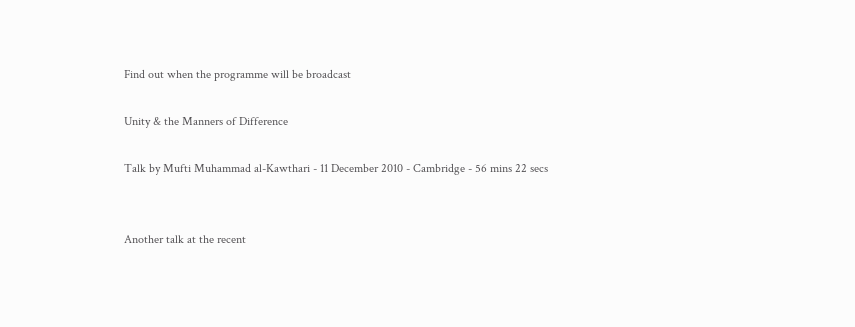Find out when the programme will be broadcast

Unity & the Manners of Difference

Talk by Mufti Muhammad al-Kawthari - 11 December 2010 - Cambridge - 56 mins 22 secs


Another talk at the recent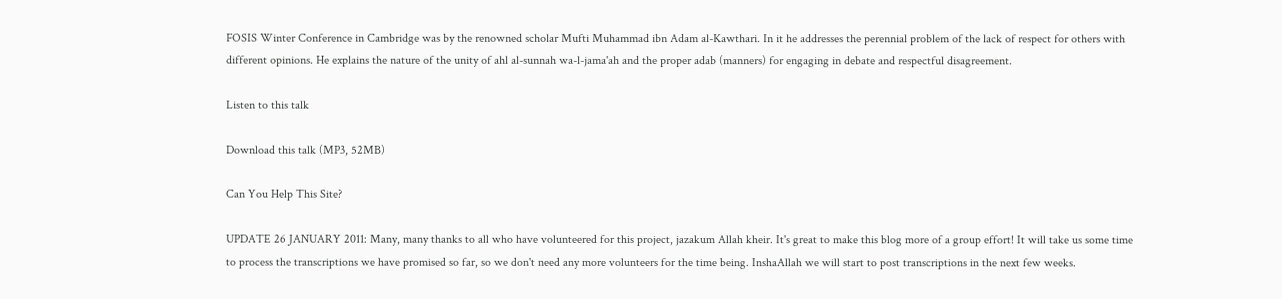FOSIS Winter Conference in Cambridge was by the renowned scholar Mufti Muhammad ibn Adam al-Kawthari. In it he addresses the perennial problem of the lack of respect for others with different opinions. He explains the nature of the unity of ahl al-sunnah wa-l-jama'ah and the proper adab (manners) for engaging in debate and respectful disagreement.

Listen to this talk

Download this talk (MP3, 52MB)

Can You Help This Site?

UPDATE 26 JANUARY 2011: Many, many thanks to all who have volunteered for this project, jazakum Allah kheir. It's great to make this blog more of a group effort! It will take us some time to process the transcriptions we have promised so far, so we don't need any more volunteers for the time being. InshaAllah we will start to post transcriptions in the next few weeks.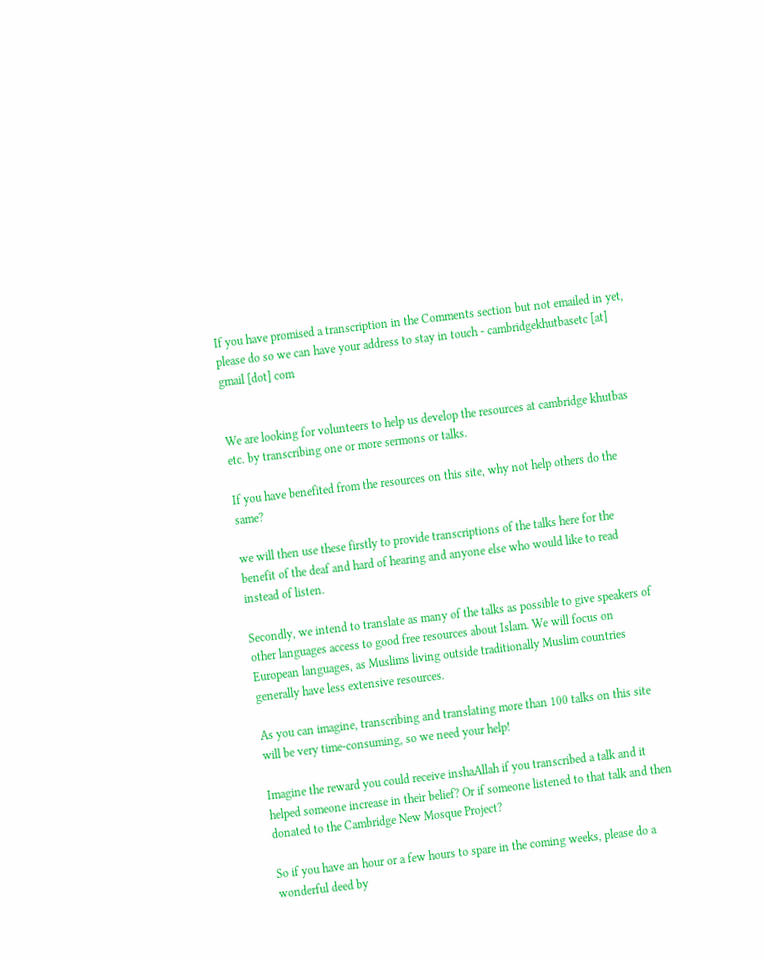If you have promised a transcription in the Comments section but not emailed in yet, please do so we can have your address to stay in touch - cambridgekhutbasetc [at] gmail [dot] com


We are looking for volunteers to help us develop the resources at cambridge khutbas etc. by transcribing one or more sermons or talks.

If you have benefited from the resources on this site, why not help others do the same?

we will then use these firstly to provide transcriptions of the talks here for the benefit of the deaf and hard of hearing and anyone else who would like to read instead of listen.

Secondly, we intend to translate as many of the talks as possible to give speakers of other languages access to good free resources about Islam. We will focus on European languages, as Muslims living outside traditionally Muslim countries generally have less extensive resources.

As you can imagine, transcribing and translating more than 100 talks on this site will be very time-consuming, so we need your help!

Imagine the reward you could receive inshaAllah if you transcribed a talk and it helped someone increase in their belief? Or if someone listened to that talk and then donated to the Cambridge New Mosque Project?

So if you have an hour or a few hours to spare in the coming weeks, please do a wonderful deed by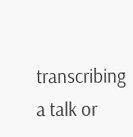transcribing a talk or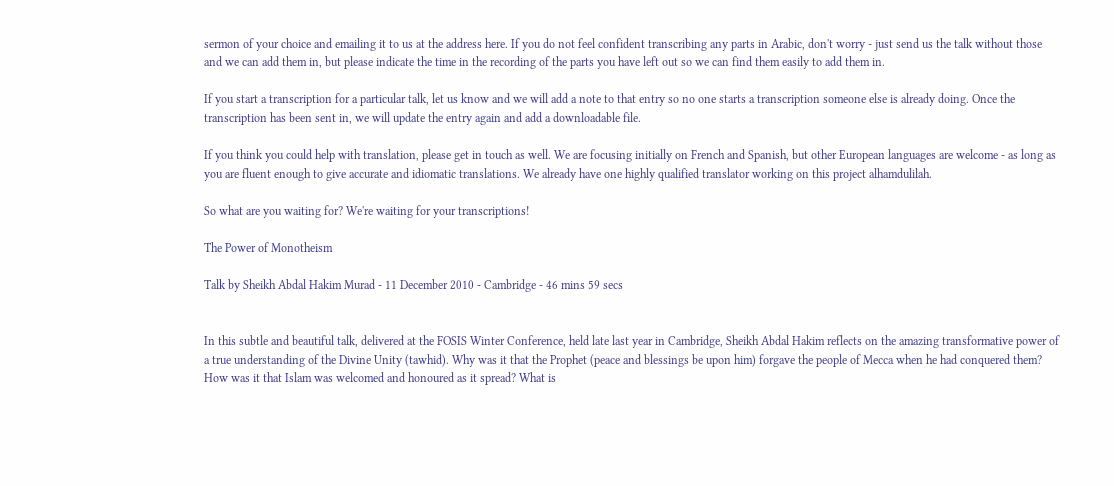sermon of your choice and emailing it to us at the address here. If you do not feel confident transcribing any parts in Arabic, don't worry - just send us the talk without those and we can add them in, but please indicate the time in the recording of the parts you have left out so we can find them easily to add them in.

If you start a transcription for a particular talk, let us know and we will add a note to that entry so no one starts a transcription someone else is already doing. Once the transcription has been sent in, we will update the entry again and add a downloadable file.

If you think you could help with translation, please get in touch as well. We are focusing initially on French and Spanish, but other European languages are welcome - as long as you are fluent enough to give accurate and idiomatic translations. We already have one highly qualified translator working on this project alhamdulilah.

So what are you waiting for? We're waiting for your transcriptions!

The Power of Monotheism

Talk by Sheikh Abdal Hakim Murad - 11 December 2010 - Cambridge - 46 mins 59 secs


In this subtle and beautiful talk, delivered at the FOSIS Winter Conference, held late last year in Cambridge, Sheikh Abdal Hakim reflects on the amazing transformative power of a true understanding of the Divine Unity (tawhid). Why was it that the Prophet (peace and blessings be upon him) forgave the people of Mecca when he had conquered them? How was it that Islam was welcomed and honoured as it spread? What is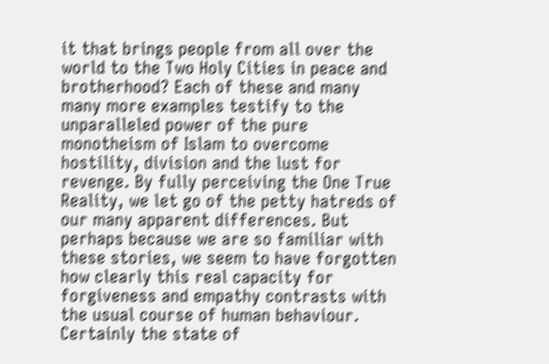it that brings people from all over the world to the Two Holy Cities in peace and brotherhood? Each of these and many many more examples testify to the unparalleled power of the pure monotheism of Islam to overcome hostility, division and the lust for revenge. By fully perceiving the One True Reality, we let go of the petty hatreds of our many apparent differences. But perhaps because we are so familiar with these stories, we seem to have forgotten how clearly this real capacity for forgiveness and empathy contrasts with the usual course of human behaviour. Certainly the state of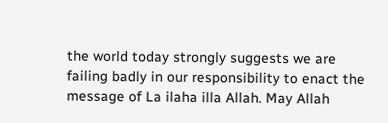the world today strongly suggests we are failing badly in our responsibility to enact the message of La ilaha illa Allah. May Allah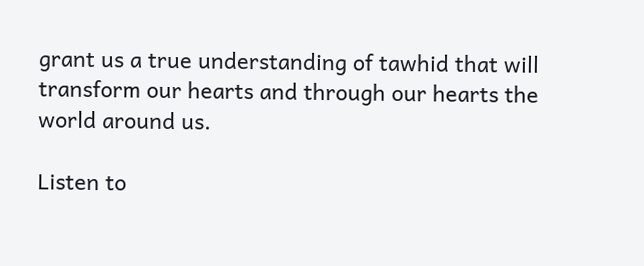grant us a true understanding of tawhid that will transform our hearts and through our hearts the world around us.

Listen to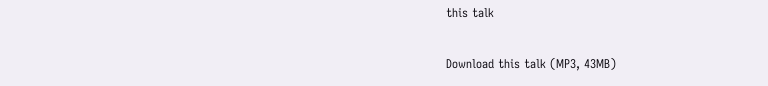this talk

Download this talk (MP3, 43MB)